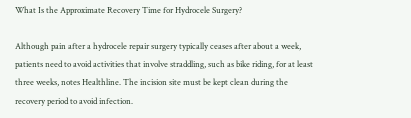What Is the Approximate Recovery Time for Hydrocele Surgery?

Although pain after a hydrocele repair surgery typically ceases after about a week, patients need to avoid activities that involve straddling, such as bike riding, for at least three weeks, notes Healthline. The incision site must be kept clean during the recovery period to avoid infection.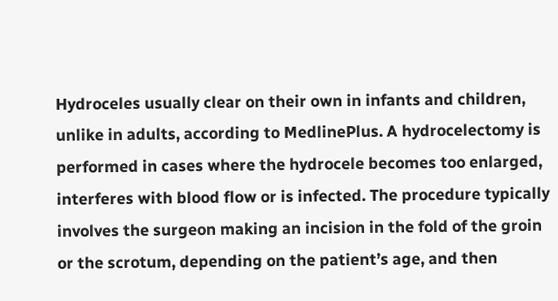Hydroceles usually clear on their own in infants and children, unlike in adults, according to MedlinePlus. A hydrocelectomy is performed in cases where the hydrocele becomes too enlarged, interferes with blood flow or is infected. The procedure typically involves the surgeon making an incision in the fold of the groin or the scrotum, depending on the patient’s age, and then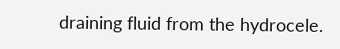draining fluid from the hydrocele.